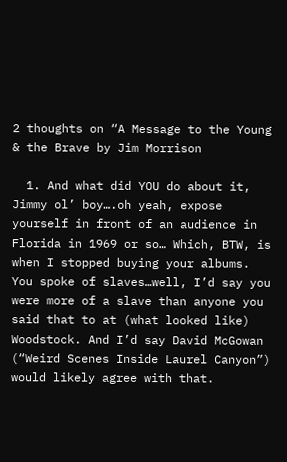2 thoughts on “A Message to the Young & the Brave by Jim Morrison

  1. And what did YOU do about it, Jimmy ol’ boy….oh yeah, expose yourself in front of an audience in Florida in 1969 or so… Which, BTW, is when I stopped buying your albums. You spoke of slaves…well, I’d say you were more of a slave than anyone you said that to at (what looked like) Woodstock. And I’d say David McGowan (“Weird Scenes Inside Laurel Canyon”) would likely agree with that.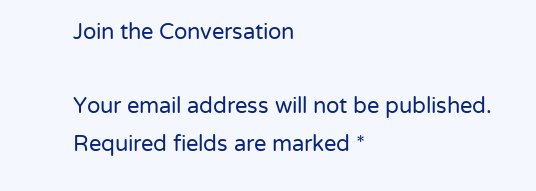Join the Conversation

Your email address will not be published. Required fields are marked *